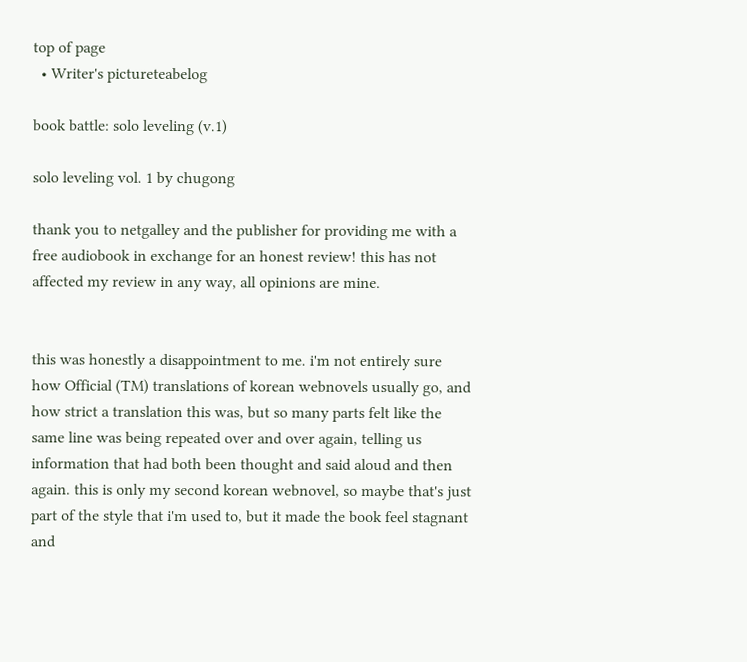top of page
  • Writer's pictureteabelog

book battle: solo leveling (v.1)

solo leveling vol. 1 by chugong

thank you to netgalley and the publisher for providing me with a free audiobook in exchange for an honest review! this has not affected my review in any way, all opinions are mine.


this was honestly a disappointment to me. i'm not entirely sure how Official (TM) translations of korean webnovels usually go, and how strict a translation this was, but so many parts felt like the same line was being repeated over and over again, telling us information that had both been thought and said aloud and then again. this is only my second korean webnovel, so maybe that's just part of the style that i'm used to, but it made the book feel stagnant and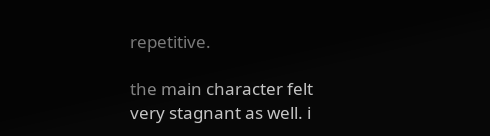repetitive.

the main character felt very stagnant as well. i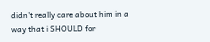didn't really care about him in a way that i SHOULD for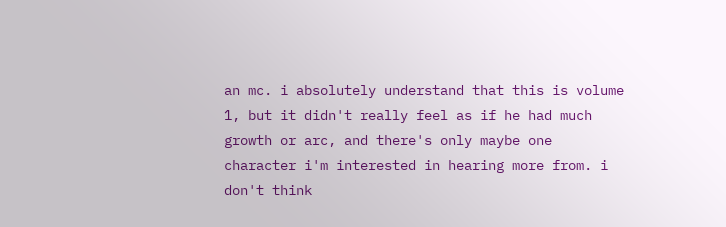an mc. i absolutely understand that this is volume 1, but it didn't really feel as if he had much growth or arc, and there's only maybe one character i'm interested in hearing more from. i don't think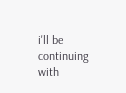i'll be continuing with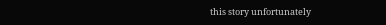this story unfortunately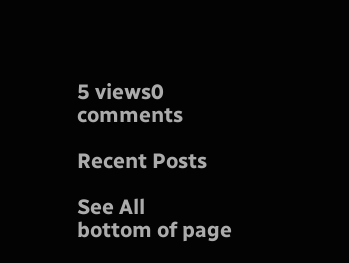5 views0 comments

Recent Posts

See All
bottom of page